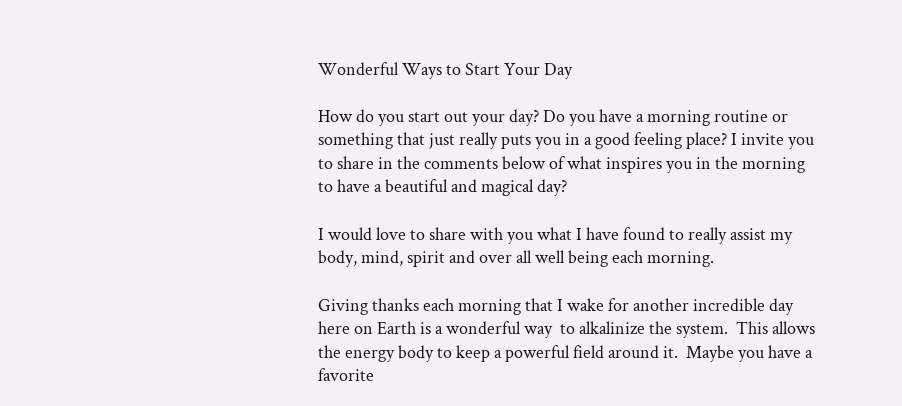Wonderful Ways to Start Your Day

How do you start out your day? Do you have a morning routine or something that just really puts you in a good feeling place? I invite you to share in the comments below of what inspires you in the morning to have a beautiful and magical day?

I would love to share with you what I have found to really assist my body, mind, spirit and over all well being each morning.

Giving thanks each morning that I wake for another incredible day here on Earth is a wonderful way  to alkalinize the system.  This allows the energy body to keep a powerful field around it.  Maybe you have a favorite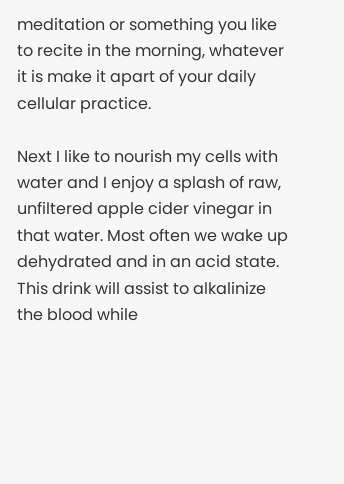meditation or something you like to recite in the morning, whatever it is make it apart of your daily cellular practice.

Next I like to nourish my cells with water and I enjoy a splash of raw, unfiltered apple cider vinegar in that water. Most often we wake up dehydrated and in an acid state. This drink will assist to alkalinize the blood while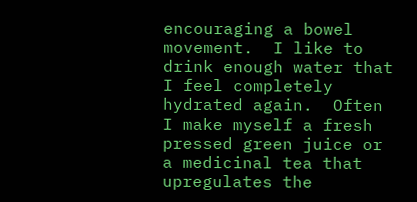encouraging a bowel movement.  I like to drink enough water that I feel completely hydrated again.  Often I make myself a fresh pressed green juice or a medicinal tea that upregulates the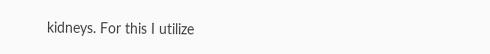kidneys. For this I utilize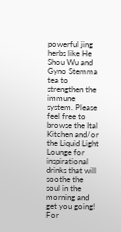powerful jing herbs like He Shou Wu and Gyno Stemma tea to strengthen the immune system. Please feel free to browse the Ital Kitchen and/or the Liquid Light Lounge for inspirational drinks that will soothe the soul in the morning and get you going!  For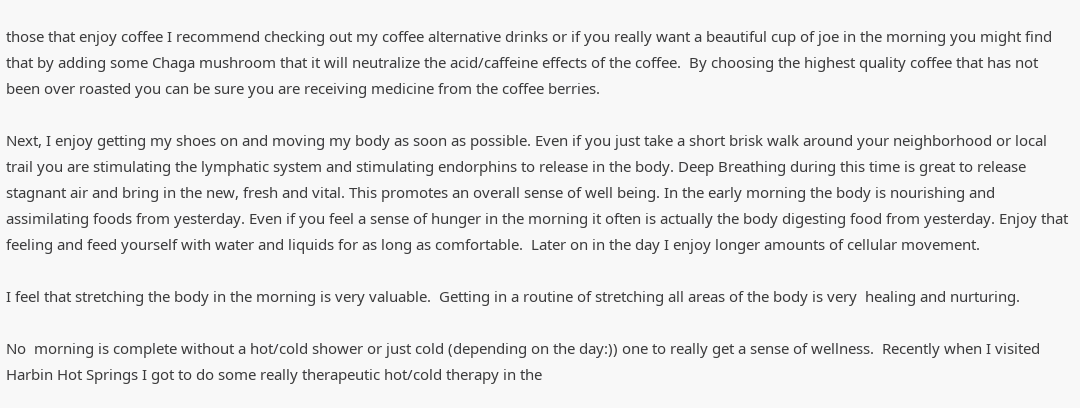those that enjoy coffee I recommend checking out my coffee alternative drinks or if you really want a beautiful cup of joe in the morning you might find that by adding some Chaga mushroom that it will neutralize the acid/caffeine effects of the coffee.  By choosing the highest quality coffee that has not been over roasted you can be sure you are receiving medicine from the coffee berries.

Next, I enjoy getting my shoes on and moving my body as soon as possible. Even if you just take a short brisk walk around your neighborhood or local trail you are stimulating the lymphatic system and stimulating endorphins to release in the body. Deep Breathing during this time is great to release stagnant air and bring in the new, fresh and vital. This promotes an overall sense of well being. In the early morning the body is nourishing and assimilating foods from yesterday. Even if you feel a sense of hunger in the morning it often is actually the body digesting food from yesterday. Enjoy that feeling and feed yourself with water and liquids for as long as comfortable.  Later on in the day I enjoy longer amounts of cellular movement.

I feel that stretching the body in the morning is very valuable.  Getting in a routine of stretching all areas of the body is very  healing and nurturing.

No  morning is complete without a hot/cold shower or just cold (depending on the day:)) one to really get a sense of wellness.  Recently when I visited Harbin Hot Springs I got to do some really therapeutic hot/cold therapy in the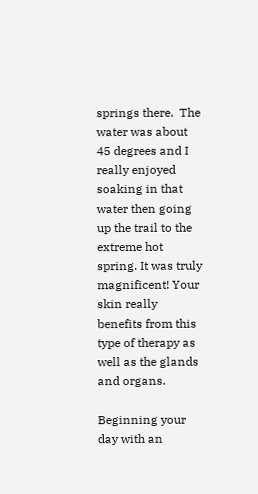springs there.  The water was about 45 degrees and I really enjoyed soaking in that water then going up the trail to the extreme hot spring. It was truly magnificent! Your skin really benefits from this type of therapy as well as the glands and organs.

Beginning your day with an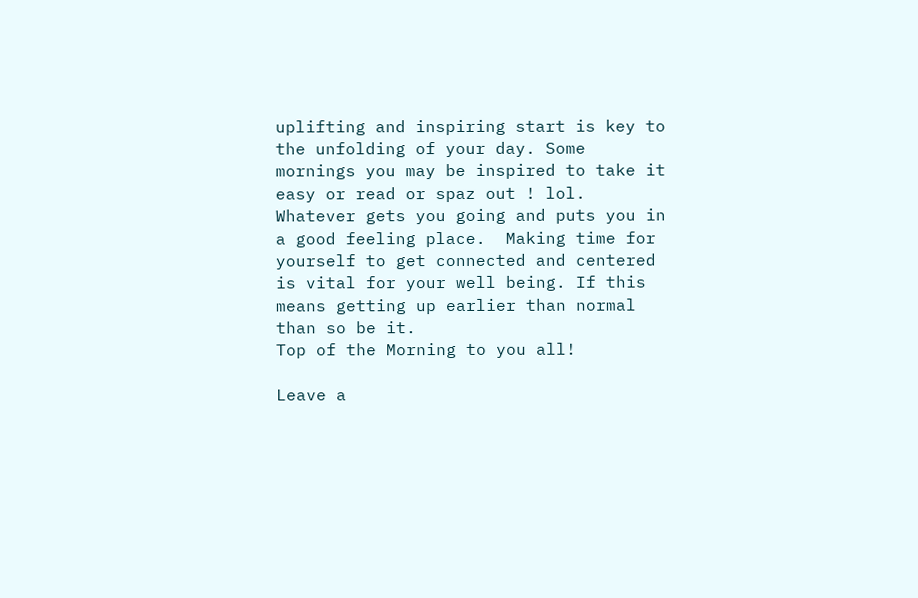uplifting and inspiring start is key to the unfolding of your day. Some mornings you may be inspired to take it easy or read or spaz out ! lol. Whatever gets you going and puts you in a good feeling place.  Making time for yourself to get connected and centered is vital for your well being. If this means getting up earlier than normal than so be it.
Top of the Morning to you all!

Leave a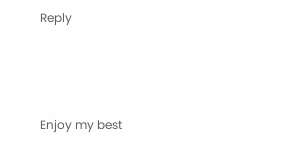Reply



Enjoy my best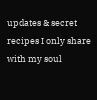updates & secret recipes I only share with my soul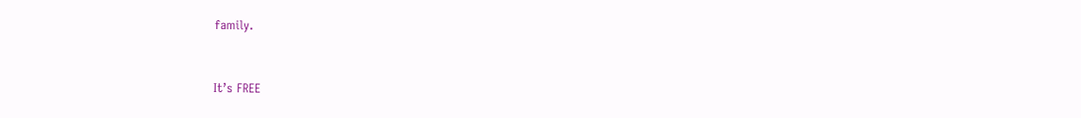family.


It’s FREE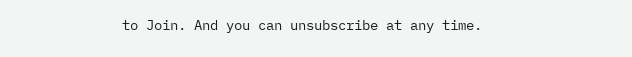to Join. And you can unsubscribe at any time.